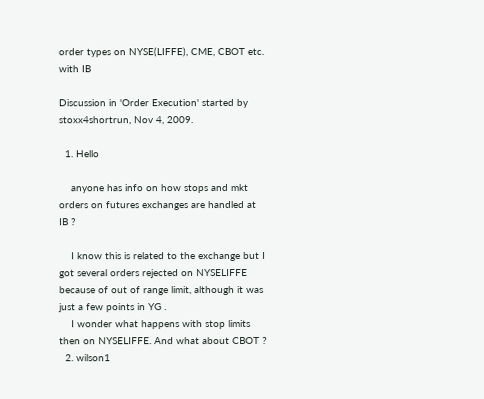order types on NYSE(LIFFE), CME, CBOT etc. with IB

Discussion in 'Order Execution' started by stoxx4shortrun, Nov 4, 2009.

  1. Hello

    anyone has info on how stops and mkt orders on futures exchanges are handled at IB ?

    I know this is related to the exchange but I got several orders rejected on NYSELIFFE because of out of range limit, although it was just a few points in YG .
    I wonder what happens with stop limits then on NYSELIFFE. And what about CBOT ?
  2. wilson1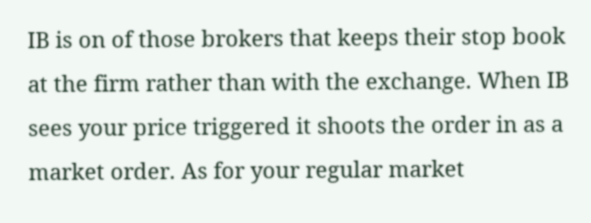IB is on of those brokers that keeps their stop book at the firm rather than with the exchange. When IB sees your price triggered it shoots the order in as a market order. As for your regular market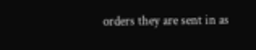orders they are sent in as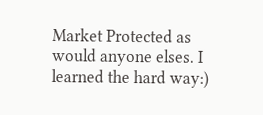Market Protected as would anyone elses. I learned the hard way:)